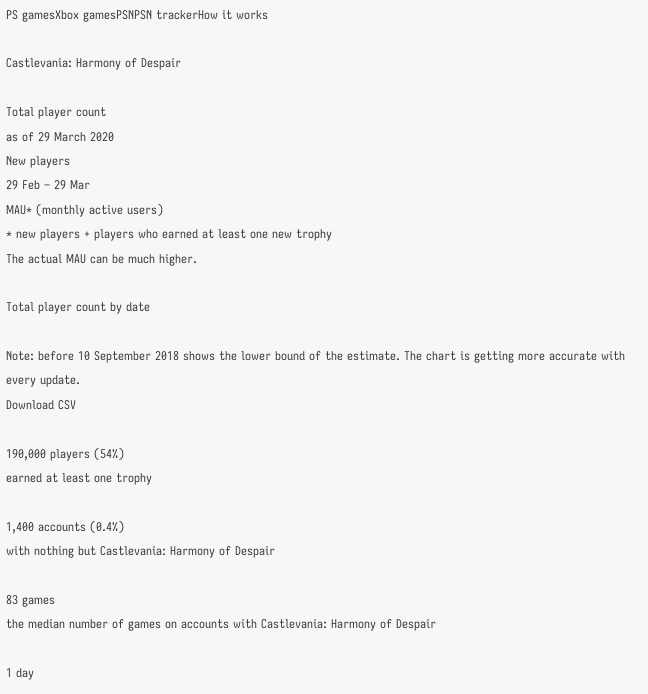PS gamesXbox gamesPSNPSN trackerHow it works

Castlevania: Harmony of Despair

Total player count
as of 29 March 2020
New players
29 Feb – 29 Mar
MAU* (monthly active users)
* new players + players who earned at least one new trophy
The actual MAU can be much higher.

Total player count by date

Note: before 10 September 2018 shows the lower bound of the estimate. The chart is getting more accurate with every update.
Download CSV

190,000 players (54%)
earned at least one trophy

1,400 accounts (0.4%)
with nothing but Castlevania: Harmony of Despair

83 games
the median number of games on accounts with Castlevania: Harmony of Despair

1 day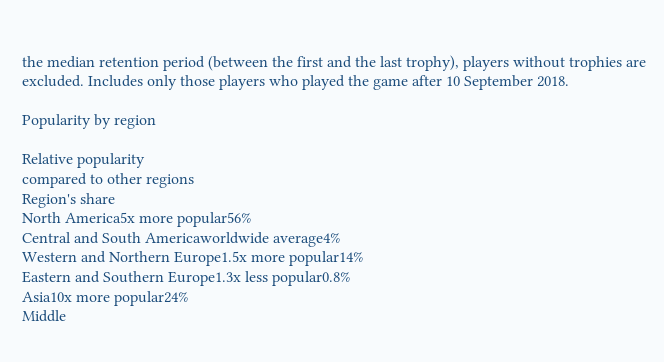the median retention period (between the first and the last trophy), players without trophies are excluded. Includes only those players who played the game after 10 September 2018.

Popularity by region

Relative popularity
compared to other regions
Region's share
North America5x more popular56%
Central and South Americaworldwide average4%
Western and Northern Europe1.5x more popular14%
Eastern and Southern Europe1.3x less popular0.8%
Asia10x more popular24%
Middle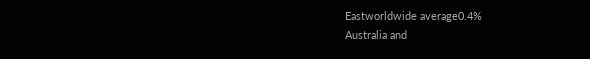Eastworldwide average0.4%
Australia and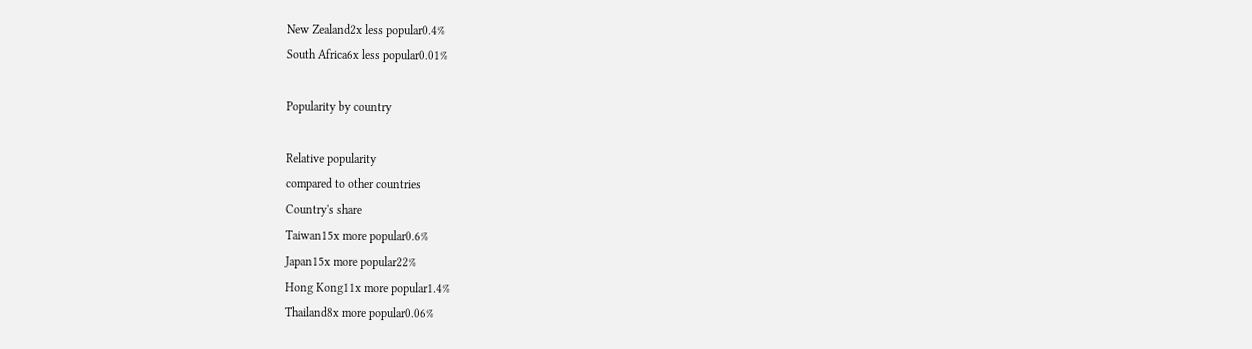New Zealand2x less popular0.4%
South Africa6x less popular0.01%

Popularity by country

Relative popularity
compared to other countries
Country's share
Taiwan15x more popular0.6%
Japan15x more popular22%
Hong Kong11x more popular1.4%
Thailand8x more popular0.06%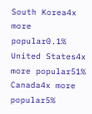South Korea4x more popular0.1%
United States4x more popular51%
Canada4x more popular5%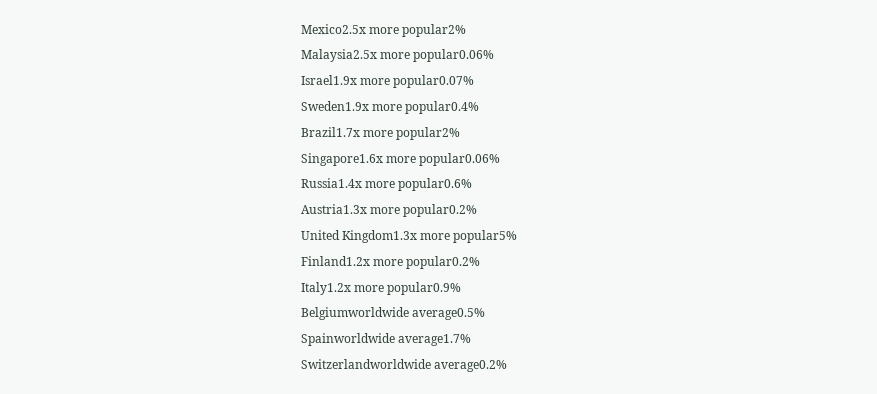Mexico2.5x more popular2%
Malaysia2.5x more popular0.06%
Israel1.9x more popular0.07%
Sweden1.9x more popular0.4%
Brazil1.7x more popular2%
Singapore1.6x more popular0.06%
Russia1.4x more popular0.6%
Austria1.3x more popular0.2%
United Kingdom1.3x more popular5%
Finland1.2x more popular0.2%
Italy1.2x more popular0.9%
Belgiumworldwide average0.5%
Spainworldwide average1.7%
Switzerlandworldwide average0.2%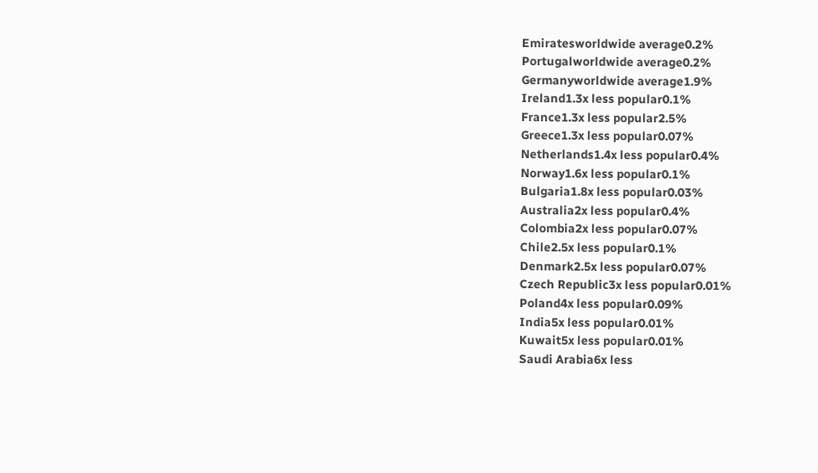Emiratesworldwide average0.2%
Portugalworldwide average0.2%
Germanyworldwide average1.9%
Ireland1.3x less popular0.1%
France1.3x less popular2.5%
Greece1.3x less popular0.07%
Netherlands1.4x less popular0.4%
Norway1.6x less popular0.1%
Bulgaria1.8x less popular0.03%
Australia2x less popular0.4%
Colombia2x less popular0.07%
Chile2.5x less popular0.1%
Denmark2.5x less popular0.07%
Czech Republic3x less popular0.01%
Poland4x less popular0.09%
India5x less popular0.01%
Kuwait5x less popular0.01%
Saudi Arabia6x less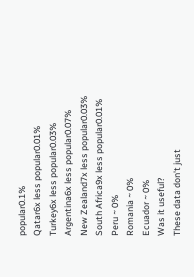popular0.1%
Qatar6x less popular0.01%
Turkey6x less popular0.03%
Argentina6x less popular0.07%
New Zealand7x less popular0.03%
South Africa9x less popular0.01%
Peru ~ 0%
Romania ~ 0%
Ecuador ~ 0%
Was it useful?
These data don't just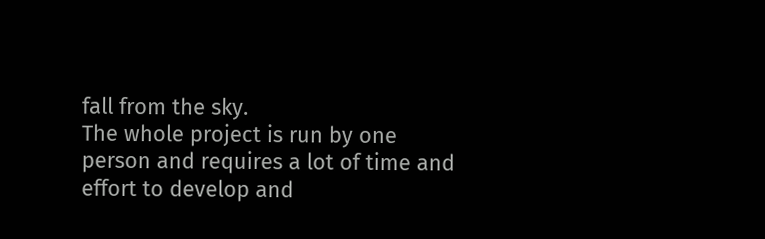fall from the sky.
The whole project is run by one person and requires a lot of time and effort to develop and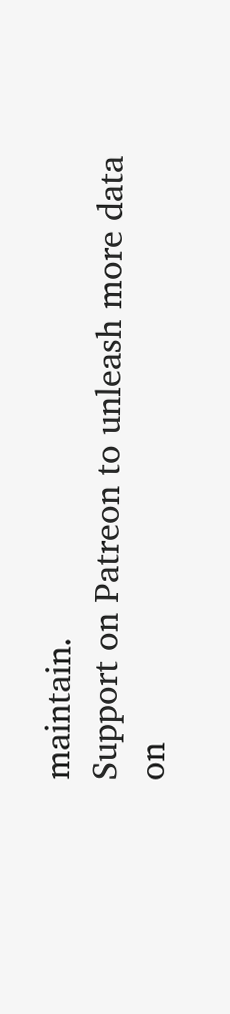maintain.
Support on Patreon to unleash more data on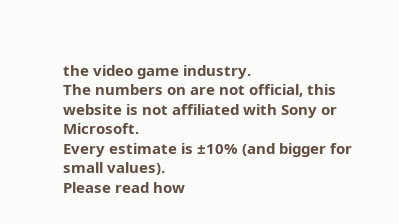the video game industry.
The numbers on are not official, this website is not affiliated with Sony or Microsoft.
Every estimate is ±10% (and bigger for small values).
Please read how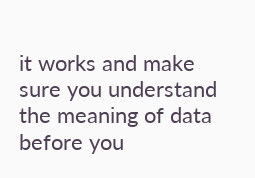it works and make sure you understand the meaning of data before you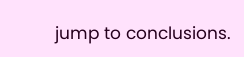jump to conclusions.